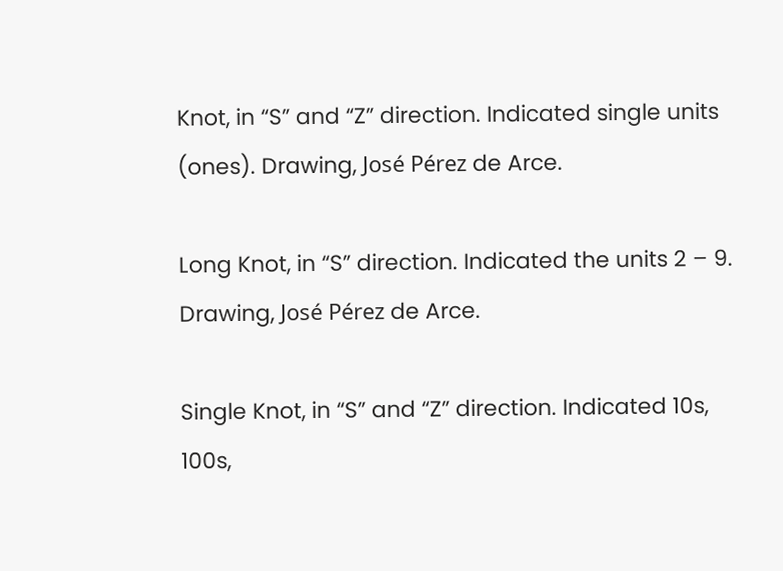Knot, in “S” and “Z” direction. Indicated single units (ones). Drawing, José Pérez de Arce.

Long Knot, in “S” direction. Indicated the units 2 – 9. Drawing, José Pérez de Arce.

Single Knot, in “S” and “Z” direction. Indicated 10s, 100s,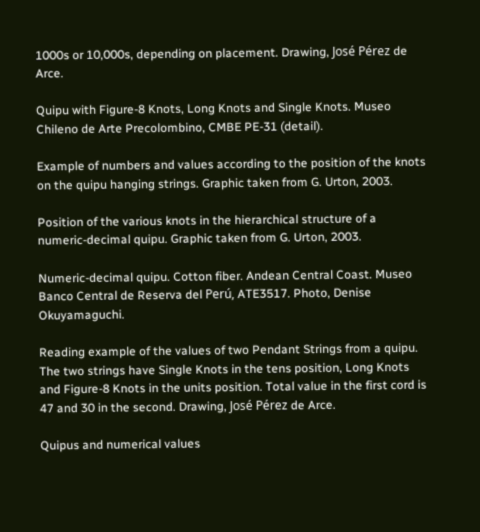1000s or 10,000s, depending on placement. Drawing, José Pérez de Arce.

Quipu with Figure-8 Knots, Long Knots and Single Knots. Museo Chileno de Arte Precolombino, CMBE PE-31 (detail).

Example of numbers and values according to the position of the knots on the quipu hanging strings. Graphic taken from G. Urton, 2003.

Position of the various knots in the hierarchical structure of a numeric-decimal quipu. Graphic taken from G. Urton, 2003.

Numeric-decimal quipu. Cotton fiber. Andean Central Coast. Museo Banco Central de Reserva del Perú, ATE3517. Photo, Denise Okuyamaguchi.

Reading example of the values of two Pendant Strings from a quipu. The two strings have Single Knots in the tens position, Long Knots and Figure-8 Knots in the units position. Total value in the first cord is 47 and 30 in the second. Drawing, José Pérez de Arce.

Quipus and numerical values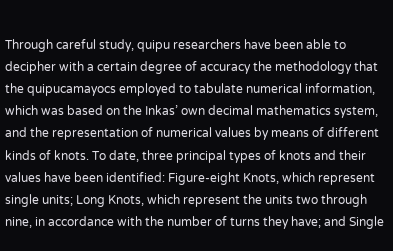Through careful study, quipu researchers have been able to decipher with a certain degree of accuracy the methodology that the quipucamayocs employed to tabulate numerical information, which was based on the Inkas’ own decimal mathematics system, and the representation of numerical values by means of different kinds of knots. To date, three principal types of knots and their values have been identified: Figure-eight Knots, which represent single units; Long Knots, which represent the units two through nine, in accordance with the number of turns they have; and Single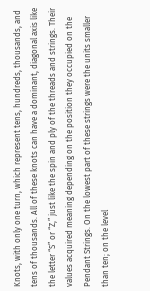Knots, with only one turn, which represent tens, hundreds, thousands, and tens of thousands. All of these knots can have a dominant, diagonal axis like the letter “S” or “Z,” just like the spin and ply of the threads and strings. Their values acquired meaning depending on the position they occupied on the Pendant Strings. On the lowest part of these strings were the units smaller than ten; on the level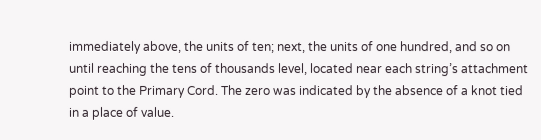immediately above, the units of ten; next, the units of one hundred, and so on until reaching the tens of thousands level, located near each string’s attachment point to the Primary Cord. The zero was indicated by the absence of a knot tied in a place of value.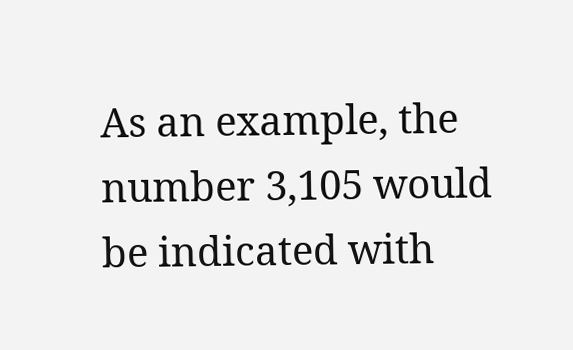As an example, the number 3,105 would be indicated with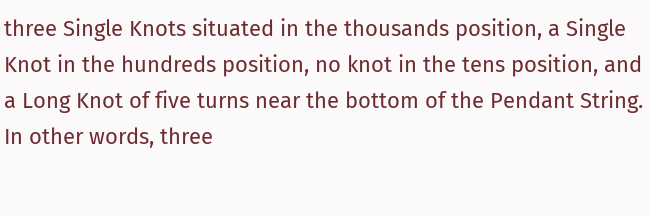three Single Knots situated in the thousands position, a Single Knot in the hundreds position, no knot in the tens position, and a Long Knot of five turns near the bottom of the Pendant String. In other words, three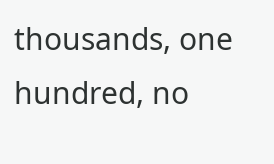thousands, one hundred, no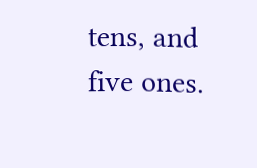tens, and five ones.